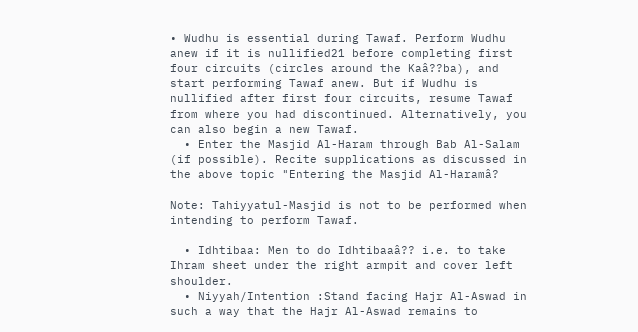• Wudhu is essential during Tawaf. Perform Wudhu anew if it is nullified21 before completing first four circuits (circles around the Kaâ??ba), and start performing Tawaf anew. But if Wudhu is nullified after first four circuits, resume Tawaf from where you had discontinued. Alternatively, you can also begin a new Tawaf.
  • Enter the Masjid Al-Haram through Bab Al-Salam (if possible). Recite supplications as discussed in the above topic "Entering the Masjid Al-Haramâ?

Note: Tahiyyatul-Masjid is not to be performed when intending to perform Tawaf.

  • Idhtibaa: Men to do Idhtibaaâ?? i.e. to take Ihram sheet under the right armpit and cover left shoulder.
  • Niyyah/Intention :Stand facing Hajr Al-Aswad in such a way that the Hajr Al-Aswad remains to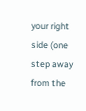your right side (one step away from the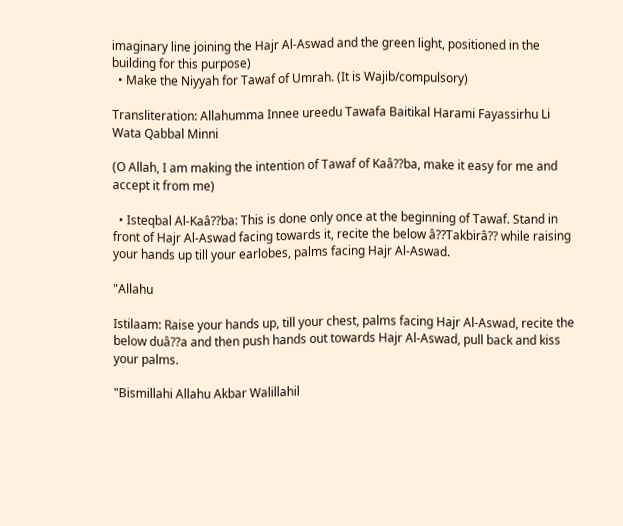imaginary line joining the Hajr Al-Aswad and the green light, positioned in the building for this purpose)
  • Make the Niyyah for Tawaf of Umrah. (It is Wajib/compulsory)

Transliteration: Allahumma Innee ureedu Tawafa Baitikal Harami Fayassirhu Li Wata Qabbal Minni

(O Allah, I am making the intention of Tawaf of Kaâ??ba, make it easy for me and accept it from me)

  • Isteqbal Al-Kaâ??ba: This is done only once at the beginning of Tawaf. Stand in front of Hajr Al-Aswad facing towards it, recite the below â??Takbirâ?? while raising your hands up till your earlobes, palms facing Hajr Al-Aswad.

"Allahu

Istilaam: Raise your hands up, till your chest, palms facing Hajr Al-Aswad, recite the below duâ??a and then push hands out towards Hajr Al-Aswad, pull back and kiss your palms.

"Bismillahi Allahu Akbar Walillahil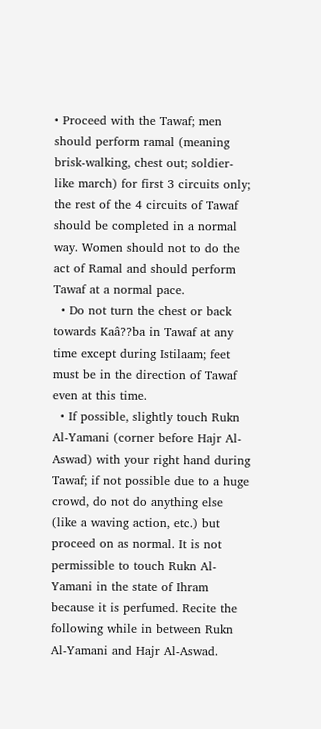• Proceed with the Tawaf; men should perform ramal (meaning brisk-walking, chest out; soldier-like march) for first 3 circuits only; the rest of the 4 circuits of Tawaf should be completed in a normal way. Women should not to do the act of Ramal and should perform Tawaf at a normal pace.
  • Do not turn the chest or back towards Kaâ??ba in Tawaf at any time except during Istilaam; feet must be in the direction of Tawaf even at this time.
  • If possible, slightly touch Rukn Al-Yamani (corner before Hajr Al-Aswad) with your right hand during Tawaf; if not possible due to a huge crowd, do not do anything else (like a waving action, etc.) but proceed on as normal. It is not permissible to touch Rukn Al-Yamani in the state of Ihram because it is perfumed. Recite the following while in between Rukn Al-Yamani and Hajr Al-Aswad.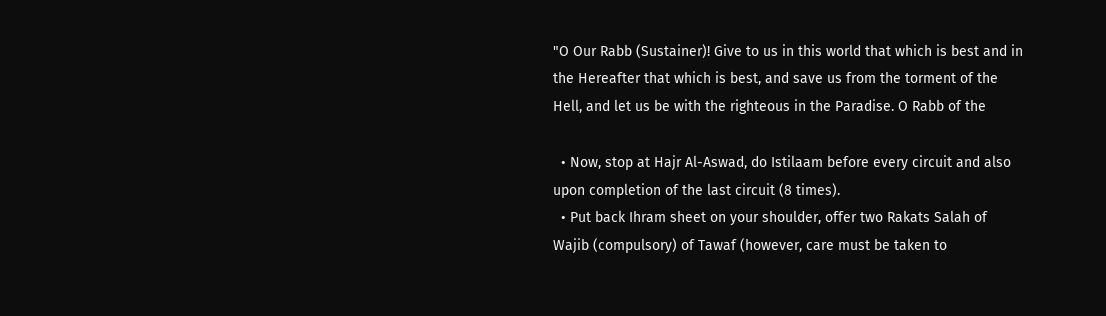"O Our Rabb (Sustainer)! Give to us in this world that which is best and in the Hereafter that which is best, and save us from the torment of the Hell, and let us be with the righteous in the Paradise. O Rabb of the

  • Now, stop at Hajr Al-Aswad, do Istilaam before every circuit and also upon completion of the last circuit (8 times).
  • Put back Ihram sheet on your shoulder, offer two Rakats Salah of Wajib (compulsory) of Tawaf (however, care must be taken to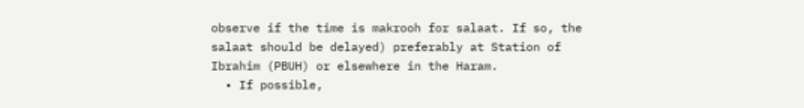observe if the time is makrooh for salaat. If so, the salaat should be delayed) preferably at Station of Ibrahim (PBUH) or elsewhere in the Haram.
  • If possible,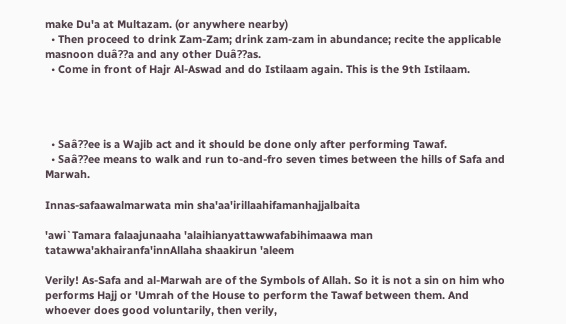make Du'a at Multazam. (or anywhere nearby)
  • Then proceed to drink Zam-Zam; drink zam-zam in abundance; recite the applicable masnoon duâ??a and any other Duâ??as.
  • Come in front of Hajr Al-Aswad and do Istilaam again. This is the 9th Istilaam.




  • Saâ??ee is a Wajib act and it should be done only after performing Tawaf.
  • Saâ??ee means to walk and run to-and-fro seven times between the hills of Safa and Marwah.

Innas-safaawalmarwata min sha'aa'irillaahifamanhajjalbaita

'awi`Tamara falaajunaaha 'alaihianyattawwafabihimaawa man tatawwa'akhairanfa'innAllaha shaakirun 'aleem

Verily! As-Safa and al-Marwah are of the Symbols of Allah. So it is not a sin on him who performs Hajj or 'Umrah of the House to perform the Tawaf between them. And whoever does good voluntarily, then verily,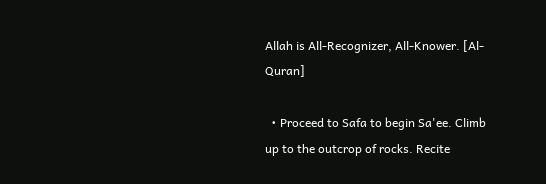Allah is All-Recognizer, All-Knower. [Al-Quran]

  • Proceed to Safa to begin Sa'ee. Climb up to the outcrop of rocks. Recite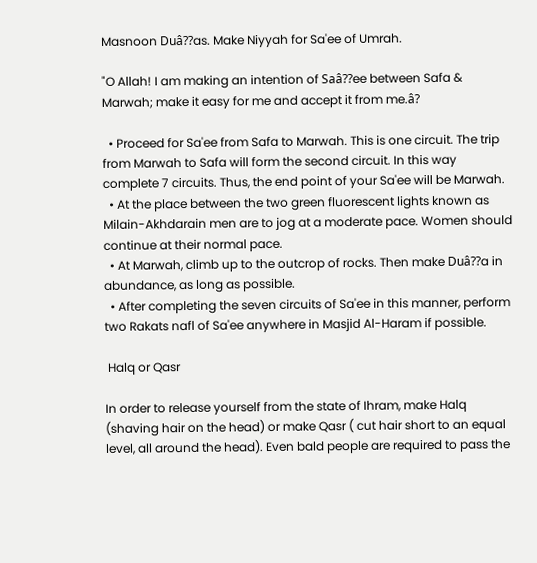Masnoon Duâ??as. Make Niyyah for Sa'ee of Umrah.

"O Allah! I am making an intention of Saâ??ee between Safa & Marwah; make it easy for me and accept it from me.â?

  • Proceed for Sa'ee from Safa to Marwah. This is one circuit. The trip from Marwah to Safa will form the second circuit. In this way complete 7 circuits. Thus, the end point of your Sa'ee will be Marwah.
  • At the place between the two green fluorescent lights known as Milain-Akhdarain men are to jog at a moderate pace. Women should continue at their normal pace.
  • At Marwah, climb up to the outcrop of rocks. Then make Duâ??a in abundance, as long as possible.
  • After completing the seven circuits of Sa'ee in this manner, perform two Rakats nafl of Sa'ee anywhere in Masjid Al-Haram if possible.

 Halq or Qasr

In order to release yourself from the state of Ihram, make Halq (shaving hair on the head) or make Qasr ( cut hair short to an equal level, all around the head). Even bald people are required to pass the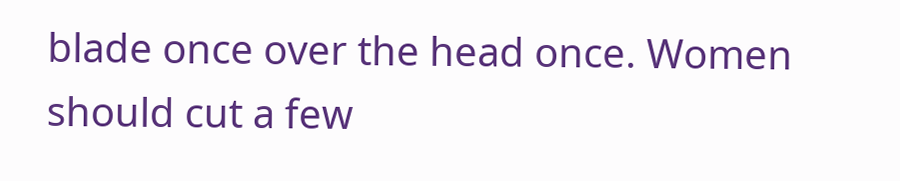blade once over the head once. Women should cut a few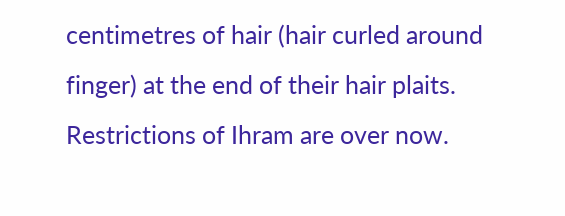centimetres of hair (hair curled around finger) at the end of their hair plaits. Restrictions of Ihram are over now.